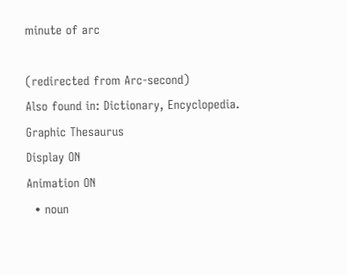minute of arc

(redirected from Arc-second)
Also found in: Dictionary, Encyclopedia.
Graphic Thesaurus
Display ON
Animation ON
  • noun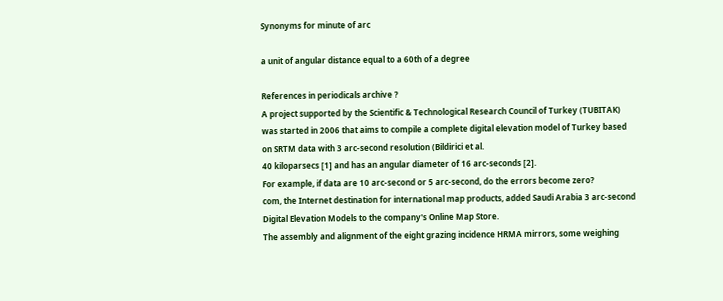Synonyms for minute of arc

a unit of angular distance equal to a 60th of a degree

References in periodicals archive ?
A project supported by the Scientific & Technological Research Council of Turkey (TUBITAK) was started in 2006 that aims to compile a complete digital elevation model of Turkey based on SRTM data with 3 arc-second resolution (Bildirici et al.
40 kiloparsecs [1] and has an angular diameter of 16 arc-seconds [2].
For example, if data are 10 arc-second or 5 arc-second, do the errors become zero?
com, the Internet destination for international map products, added Saudi Arabia 3 arc-second Digital Elevation Models to the company's Online Map Store.
The assembly and alignment of the eight grazing incidence HRMA mirrors, some weighing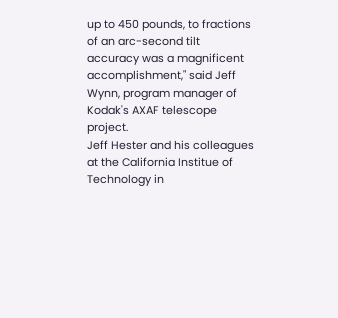up to 450 pounds, to fractions of an arc-second tilt accuracy was a magnificent accomplishment," said Jeff Wynn, program manager of Kodak's AXAF telescope project.
Jeff Hester and his colleagues at the California Institue of Technology in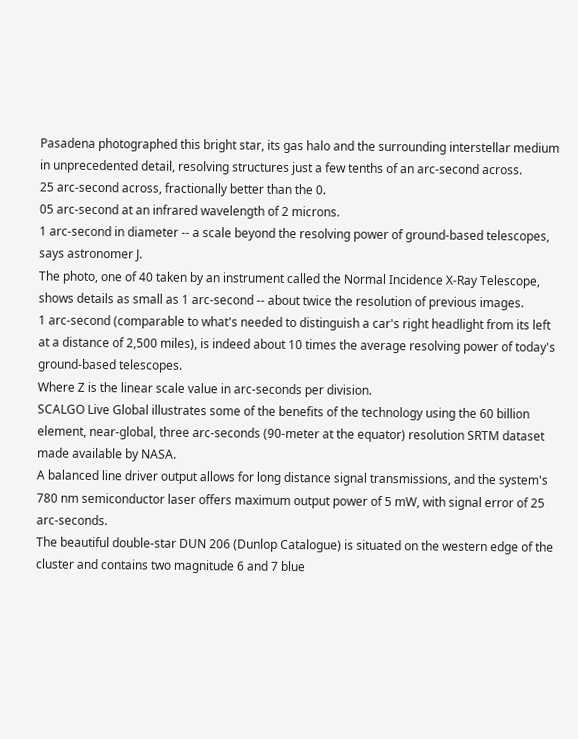Pasadena photographed this bright star, its gas halo and the surrounding interstellar medium in unprecedented detail, resolving structures just a few tenths of an arc-second across.
25 arc-second across, fractionally better than the 0.
05 arc-second at an infrared wavelength of 2 microns.
1 arc-second in diameter -- a scale beyond the resolving power of ground-based telescopes, says astronomer J.
The photo, one of 40 taken by an instrument called the Normal Incidence X-Ray Telescope, shows details as small as 1 arc-second -- about twice the resolution of previous images.
1 arc-second (comparable to what's needed to distinguish a car's right headlight from its left at a distance of 2,500 miles), is indeed about 10 times the average resolving power of today's ground-based telescopes.
Where Z is the linear scale value in arc-seconds per division.
SCALGO Live Global illustrates some of the benefits of the technology using the 60 billion element, near-global, three arc-seconds (90-meter at the equator) resolution SRTM dataset made available by NASA.
A balanced line driver output allows for long distance signal transmissions, and the system's 780 nm semiconductor laser offers maximum output power of 5 mW, with signal error of 25 arc-seconds.
The beautiful double-star DUN 206 (Dunlop Catalogue) is situated on the western edge of the cluster and contains two magnitude 6 and 7 blue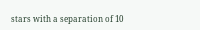stars with a separation of 10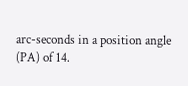arc-seconds in a position angle (PA) of 14.